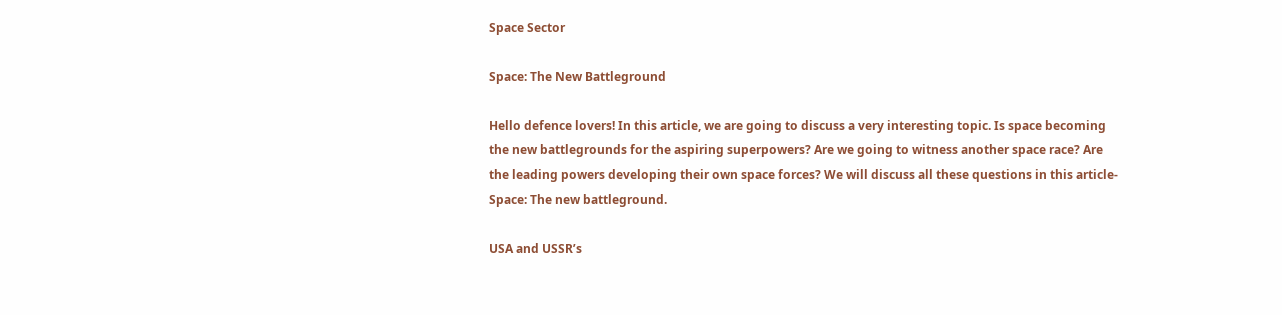Space Sector

Space: The New Battleground

Hello defence lovers! In this article, we are going to discuss a very interesting topic. Is space becoming the new battlegrounds for the aspiring superpowers? Are we going to witness another space race? Are the leading powers developing their own space forces? We will discuss all these questions in this article- Space: The new battleground.

USA and USSR’s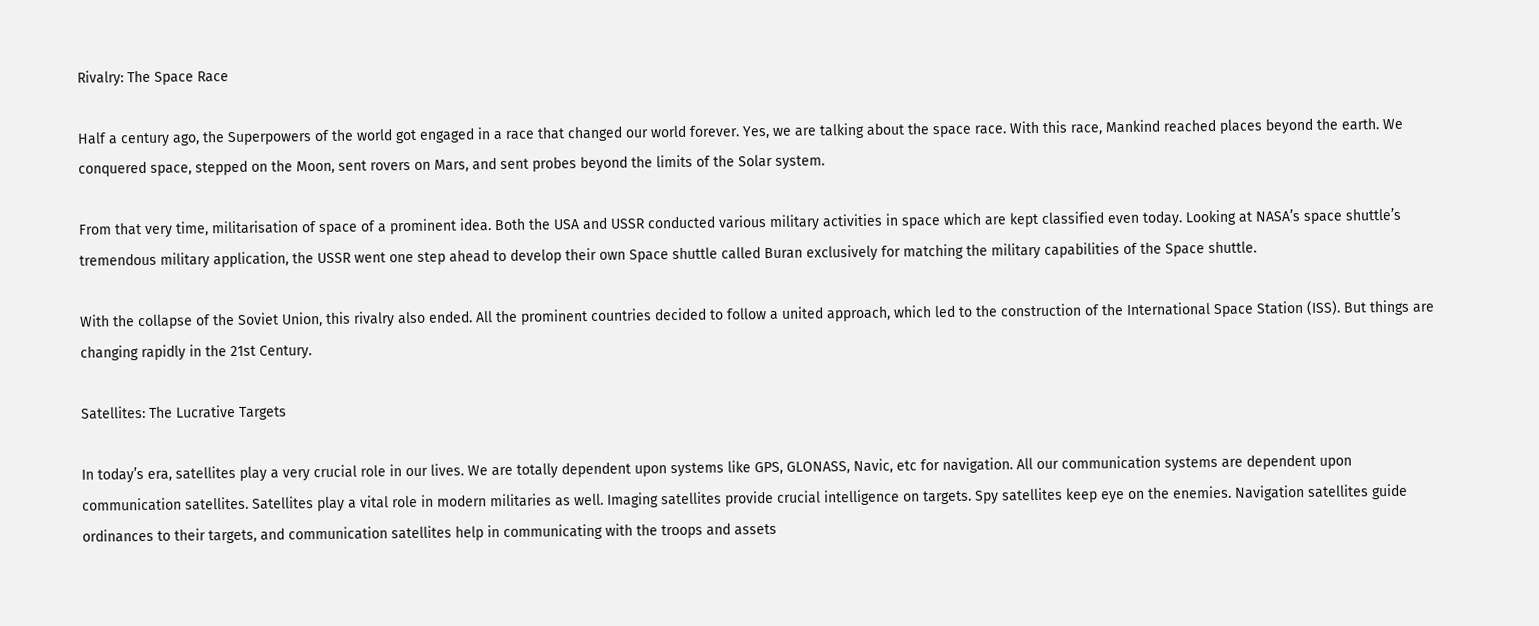Rivalry: The Space Race

Half a century ago, the Superpowers of the world got engaged in a race that changed our world forever. Yes, we are talking about the space race. With this race, Mankind reached places beyond the earth. We conquered space, stepped on the Moon, sent rovers on Mars, and sent probes beyond the limits of the Solar system.

From that very time, militarisation of space of a prominent idea. Both the USA and USSR conducted various military activities in space which are kept classified even today. Looking at NASA’s space shuttle’s tremendous military application, the USSR went one step ahead to develop their own Space shuttle called Buran exclusively for matching the military capabilities of the Space shuttle.

With the collapse of the Soviet Union, this rivalry also ended. All the prominent countries decided to follow a united approach, which led to the construction of the International Space Station (ISS). But things are changing rapidly in the 21st Century.

Satellites: The Lucrative Targets

In today’s era, satellites play a very crucial role in our lives. We are totally dependent upon systems like GPS, GLONASS, Navic, etc for navigation. All our communication systems are dependent upon communication satellites. Satellites play a vital role in modern militaries as well. Imaging satellites provide crucial intelligence on targets. Spy satellites keep eye on the enemies. Navigation satellites guide ordinances to their targets, and communication satellites help in communicating with the troops and assets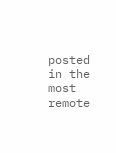posted in the most remote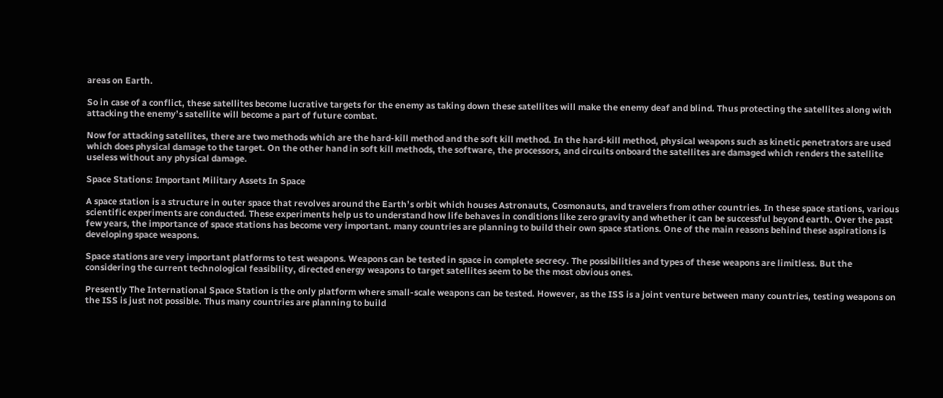areas on Earth.

So in case of a conflict, these satellites become lucrative targets for the enemy as taking down these satellites will make the enemy deaf and blind. Thus protecting the satellites along with attacking the enemy’s satellite will become a part of future combat.

Now for attacking satellites, there are two methods which are the hard-kill method and the soft kill method. In the hard-kill method, physical weapons such as kinetic penetrators are used which does physical damage to the target. On the other hand in soft kill methods, the software, the processors, and circuits onboard the satellites are damaged which renders the satellite useless without any physical damage.

Space Stations: Important Military Assets In Space

A space station is a structure in outer space that revolves around the Earth’s orbit which houses Astronauts, Cosmonauts, and travelers from other countries. In these space stations, various scientific experiments are conducted. These experiments help us to understand how life behaves in conditions like zero gravity and whether it can be successful beyond earth. Over the past few years, the importance of space stations has become very important. many countries are planning to build their own space stations. One of the main reasons behind these aspirations is developing space weapons.

Space stations are very important platforms to test weapons. Weapons can be tested in space in complete secrecy. The possibilities and types of these weapons are limitless. But the considering the current technological feasibility, directed energy weapons to target satellites seem to be the most obvious ones.

Presently The International Space Station is the only platform where small-scale weapons can be tested. However, as the ISS is a joint venture between many countries, testing weapons on the ISS is just not possible. Thus many countries are planning to build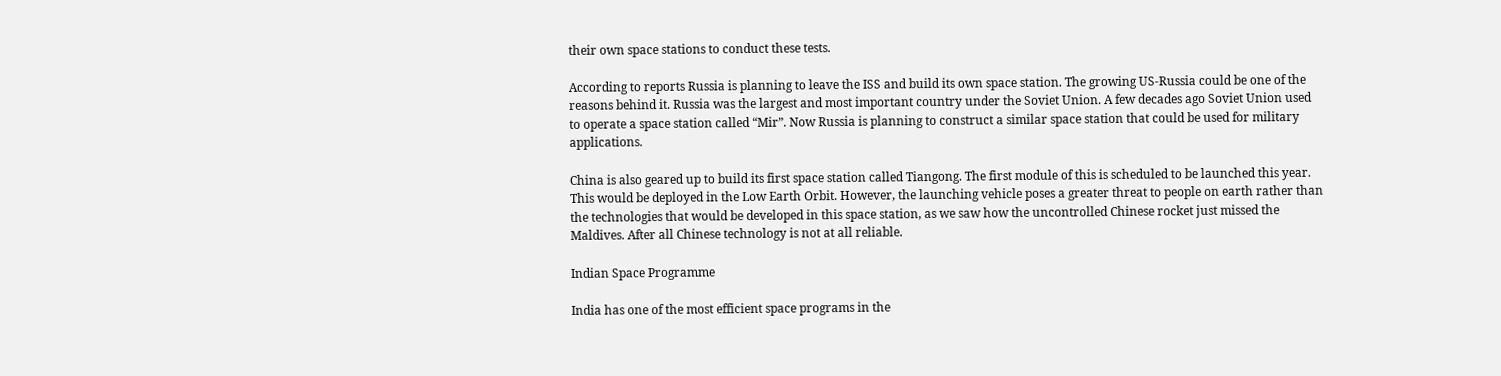their own space stations to conduct these tests.

According to reports Russia is planning to leave the ISS and build its own space station. The growing US-Russia could be one of the reasons behind it. Russia was the largest and most important country under the Soviet Union. A few decades ago Soviet Union used to operate a space station called “Mir”. Now Russia is planning to construct a similar space station that could be used for military applications.

China is also geared up to build its first space station called Tiangong. The first module of this is scheduled to be launched this year. This would be deployed in the Low Earth Orbit. However, the launching vehicle poses a greater threat to people on earth rather than the technologies that would be developed in this space station, as we saw how the uncontrolled Chinese rocket just missed the Maldives. After all Chinese technology is not at all reliable.

Indian Space Programme

India has one of the most efficient space programs in the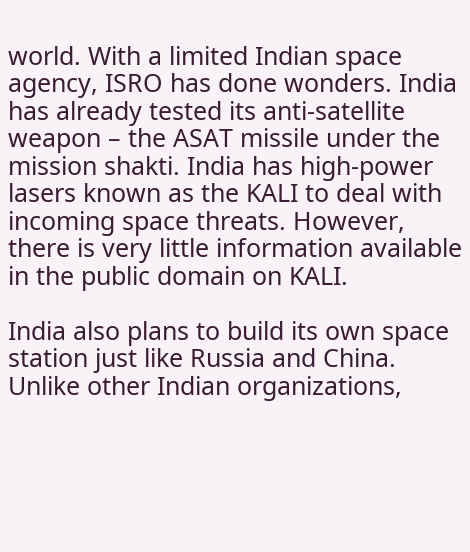world. With a limited Indian space agency, ISRO has done wonders. India has already tested its anti-satellite weapon – the ASAT missile under the mission shakti. India has high-power lasers known as the KALI to deal with incoming space threats. However, there is very little information available in the public domain on KALI.

India also plans to build its own space station just like Russia and China. Unlike other Indian organizations,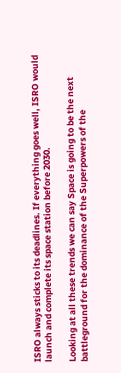ISRO always sticks to its deadlines. If everything goes well, ISRO would launch and complete its space station before 2030.

Looking at all these trends we can say Space is going to be the next battleground for the dominance of the Superpowers of the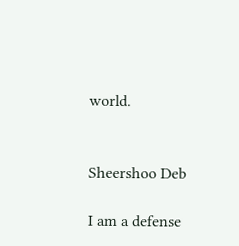world.


Sheershoo Deb

I am a defense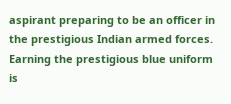aspirant preparing to be an officer in the prestigious Indian armed forces. Earning the prestigious blue uniform is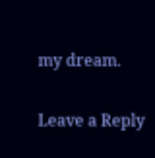my dream.

Leave a Reply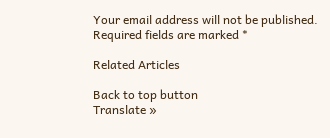Your email address will not be published. Required fields are marked *

Related Articles

Back to top button
Translate »